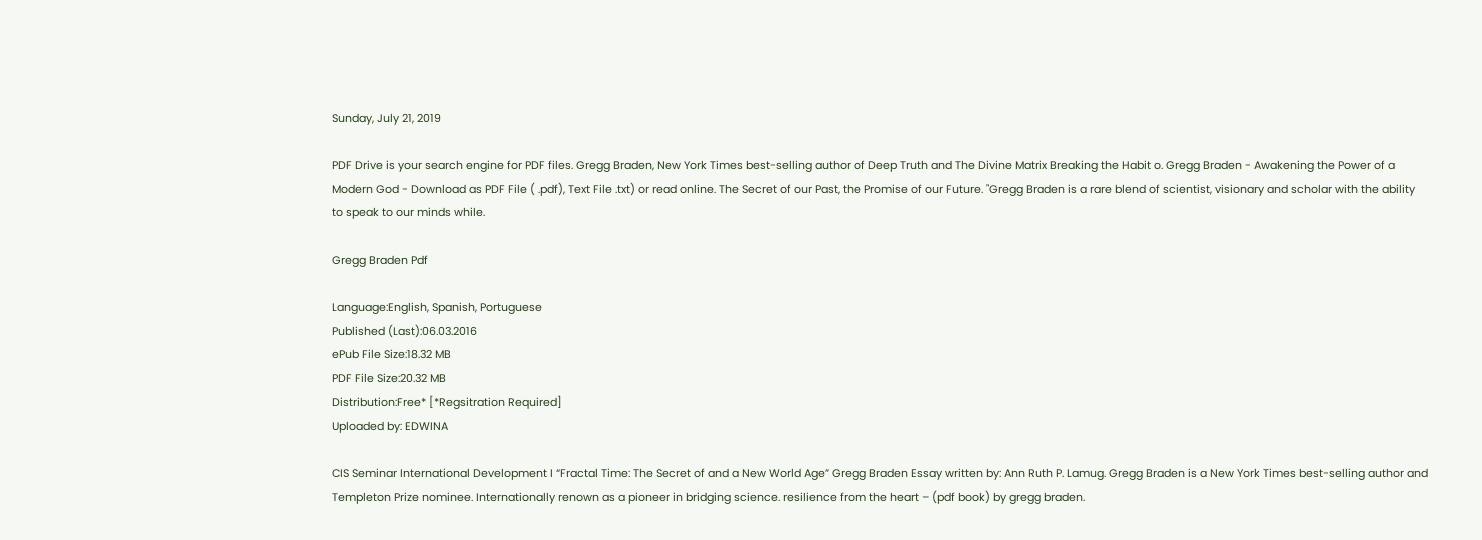Sunday, July 21, 2019

PDF Drive is your search engine for PDF files. Gregg Braden, New York Times best-selling author of Deep Truth and The Divine Matrix Breaking the Habit o. Gregg Braden - Awakening the Power of a Modern God - Download as PDF File ( .pdf), Text File .txt) or read online. The Secret of our Past, the Promise of our Future. "Gregg Braden is a rare blend of scientist, visionary and scholar with the ability to speak to our minds while.

Gregg Braden Pdf

Language:English, Spanish, Portuguese
Published (Last):06.03.2016
ePub File Size:18.32 MB
PDF File Size:20.32 MB
Distribution:Free* [*Regsitration Required]
Uploaded by: EDWINA

CIS Seminar International Development I “Fractal Time: The Secret of and a New World Age” Gregg Braden Essay written by: Ann Ruth P. Lamug. Gregg Braden is a New York Times best-selling author and Templeton Prize nominee. Internationally renown as a pioneer in bridging science. resilience from the heart – (pdf book) by gregg braden.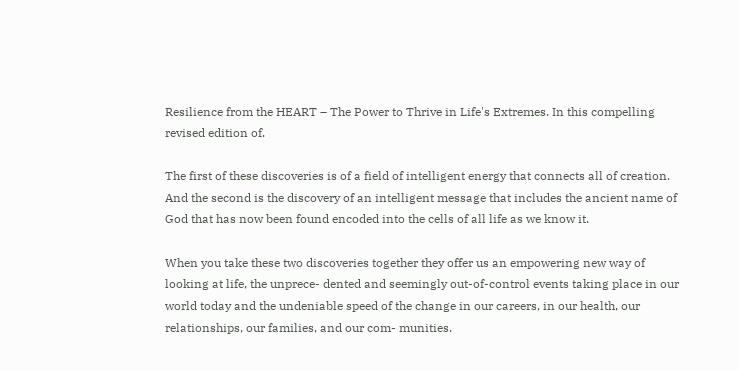Resilience from the HEART – The Power to Thrive in Life's Extremes. In this compelling revised edition of.

The first of these discoveries is of a field of intelligent energy that connects all of creation. And the second is the discovery of an intelligent message that includes the ancient name of God that has now been found encoded into the cells of all life as we know it.

When you take these two discoveries together they offer us an empowering new way of looking at life, the unprece- dented and seemingly out-of-control events taking place in our world today and the undeniable speed of the change in our careers, in our health, our relationships, our families, and our com- munities.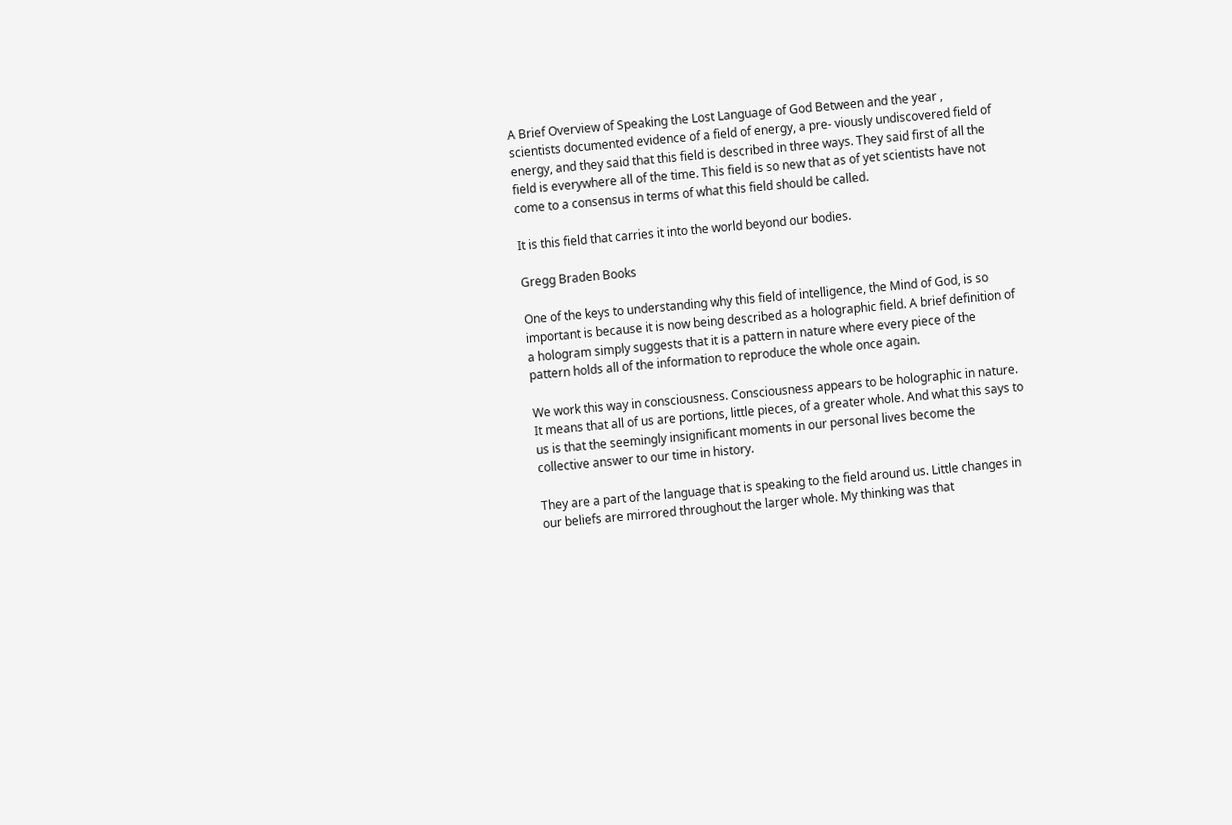A Brief Overview of Speaking the Lost Language of God Between and the year , scientists documented evidence of a field of energy, a pre- viously undiscovered field of energy, and they said that this field is described in three ways. They said first of all the field is everywhere all of the time. This field is so new that as of yet scientists have not come to a consensus in terms of what this field should be called.

It is this field that carries it into the world beyond our bodies.

Gregg Braden Books

One of the keys to understanding why this field of intelligence, the Mind of God, is so important is because it is now being described as a holographic field. A brief definition of a hologram simply suggests that it is a pattern in nature where every piece of the pattern holds all of the information to reproduce the whole once again.

We work this way in consciousness. Consciousness appears to be holographic in nature. It means that all of us are portions, little pieces, of a greater whole. And what this says to us is that the seemingly insignificant moments in our personal lives become the collective answer to our time in history.

They are a part of the language that is speaking to the field around us. Little changes in our beliefs are mirrored throughout the larger whole. My thinking was that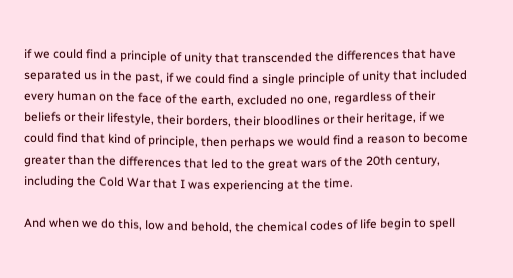if we could find a principle of unity that transcended the differences that have separated us in the past, if we could find a single principle of unity that included every human on the face of the earth, excluded no one, regardless of their beliefs or their lifestyle, their borders, their bloodlines or their heritage, if we could find that kind of principle, then perhaps we would find a reason to become greater than the differences that led to the great wars of the 20th century, including the Cold War that I was experiencing at the time.

And when we do this, low and behold, the chemical codes of life begin to spell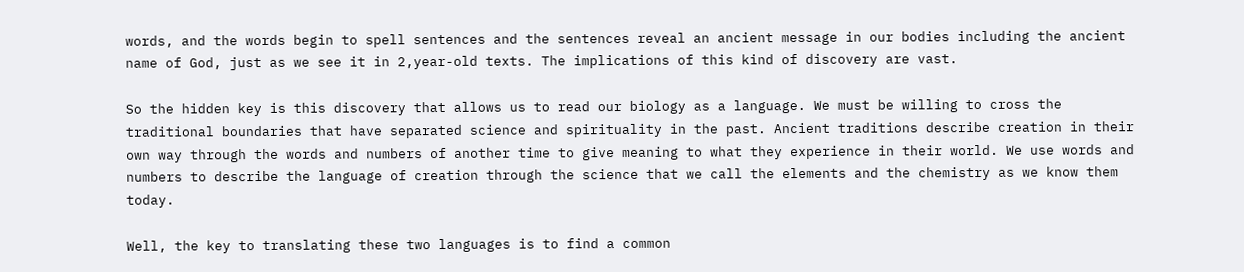words, and the words begin to spell sentences and the sentences reveal an ancient message in our bodies including the ancient name of God, just as we see it in 2,year-old texts. The implications of this kind of discovery are vast.

So the hidden key is this discovery that allows us to read our biology as a language. We must be willing to cross the traditional boundaries that have separated science and spirituality in the past. Ancient traditions describe creation in their own way through the words and numbers of another time to give meaning to what they experience in their world. We use words and numbers to describe the language of creation through the science that we call the elements and the chemistry as we know them today.

Well, the key to translating these two languages is to find a common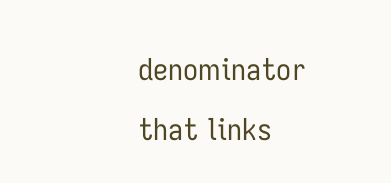denominator that links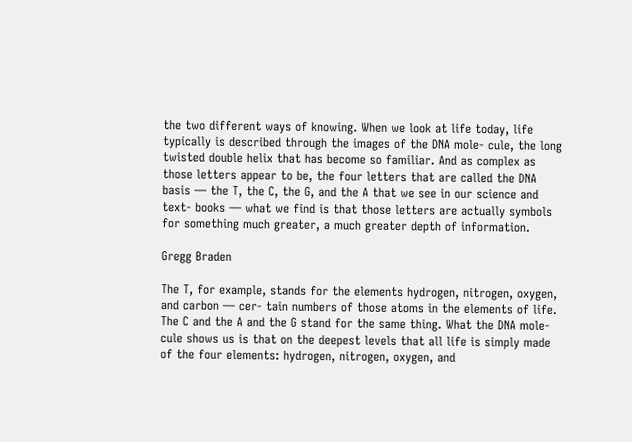the two different ways of knowing. When we look at life today, life typically is described through the images of the DNA mole- cule, the long twisted double helix that has become so familiar. And as complex as those letters appear to be, the four letters that are called the DNA basis — the T, the C, the G, and the A that we see in our science and text- books — what we find is that those letters are actually symbols for something much greater, a much greater depth of information.

Gregg Braden

The T, for example, stands for the elements hydrogen, nitrogen, oxygen, and carbon — cer- tain numbers of those atoms in the elements of life. The C and the A and the G stand for the same thing. What the DNA mole- cule shows us is that on the deepest levels that all life is simply made of the four elements: hydrogen, nitrogen, oxygen, and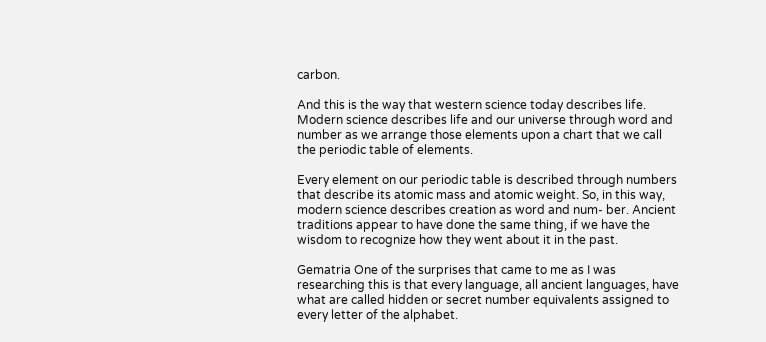carbon.

And this is the way that western science today describes life. Modern science describes life and our universe through word and number as we arrange those elements upon a chart that we call the periodic table of elements.

Every element on our periodic table is described through numbers that describe its atomic mass and atomic weight. So, in this way, modern science describes creation as word and num- ber. Ancient traditions appear to have done the same thing, if we have the wisdom to recognize how they went about it in the past.

Gematria One of the surprises that came to me as I was researching this is that every language, all ancient languages, have what are called hidden or secret number equivalents assigned to every letter of the alphabet.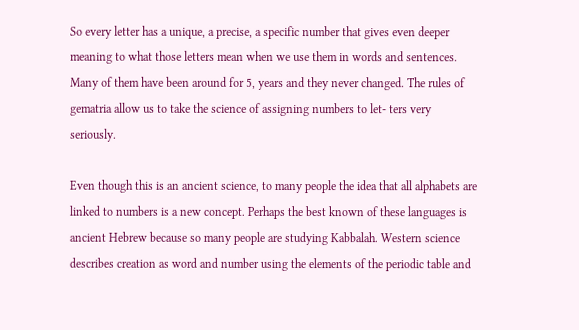So every letter has a unique, a precise, a specific number that gives even deeper meaning to what those letters mean when we use them in words and sentences. Many of them have been around for 5, years and they never changed. The rules of gematria allow us to take the science of assigning numbers to let- ters very seriously.

Even though this is an ancient science, to many people the idea that all alphabets are linked to numbers is a new concept. Perhaps the best known of these languages is ancient Hebrew because so many people are studying Kabbalah. Western science describes creation as word and number using the elements of the periodic table and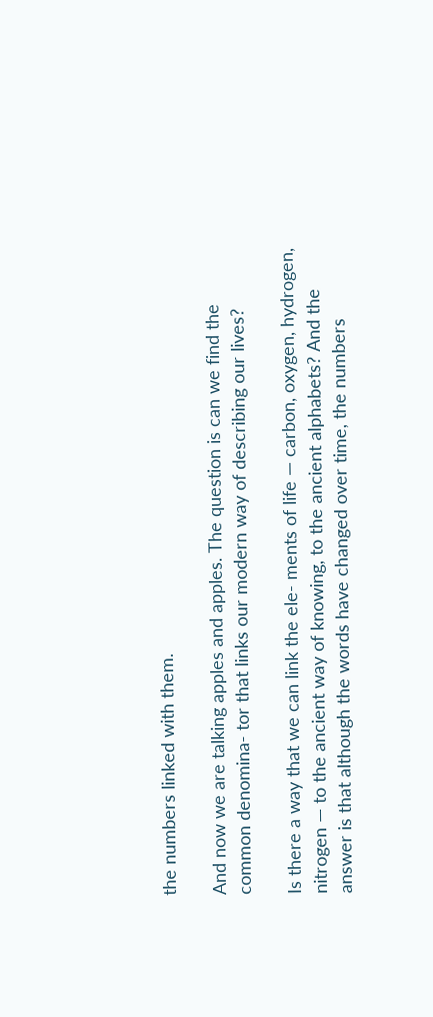the numbers linked with them.

And now we are talking apples and apples. The question is can we find the common denomina- tor that links our modern way of describing our lives?

Is there a way that we can link the ele- ments of life — carbon, oxygen, hydrogen, nitrogen — to the ancient way of knowing, to the ancient alphabets? And the answer is that although the words have changed over time, the numbers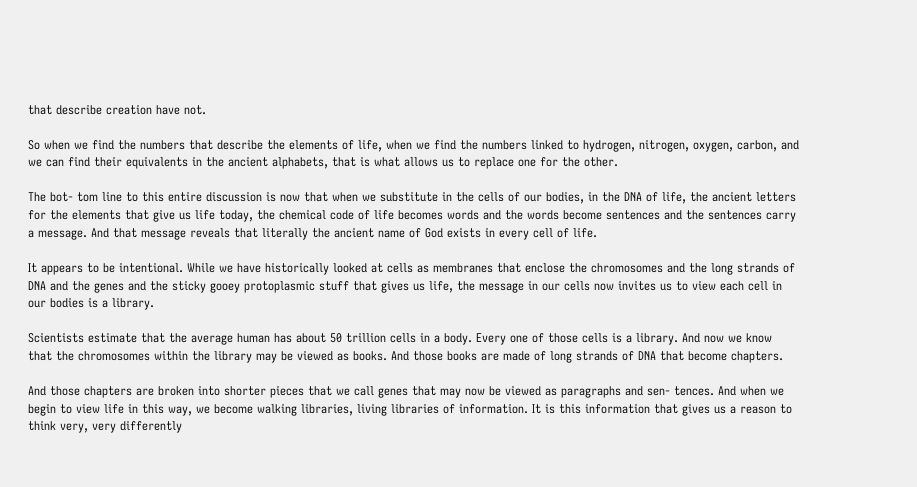that describe creation have not.

So when we find the numbers that describe the elements of life, when we find the numbers linked to hydrogen, nitrogen, oxygen, carbon, and we can find their equivalents in the ancient alphabets, that is what allows us to replace one for the other.

The bot- tom line to this entire discussion is now that when we substitute in the cells of our bodies, in the DNA of life, the ancient letters for the elements that give us life today, the chemical code of life becomes words and the words become sentences and the sentences carry a message. And that message reveals that literally the ancient name of God exists in every cell of life.

It appears to be intentional. While we have historically looked at cells as membranes that enclose the chromosomes and the long strands of DNA and the genes and the sticky gooey protoplasmic stuff that gives us life, the message in our cells now invites us to view each cell in our bodies is a library.

Scientists estimate that the average human has about 50 trillion cells in a body. Every one of those cells is a library. And now we know that the chromosomes within the library may be viewed as books. And those books are made of long strands of DNA that become chapters.

And those chapters are broken into shorter pieces that we call genes that may now be viewed as paragraphs and sen- tences. And when we begin to view life in this way, we become walking libraries, living libraries of information. It is this information that gives us a reason to think very, very differently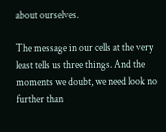about ourselves.

The message in our cells at the very least tells us three things. And the moments we doubt, we need look no further than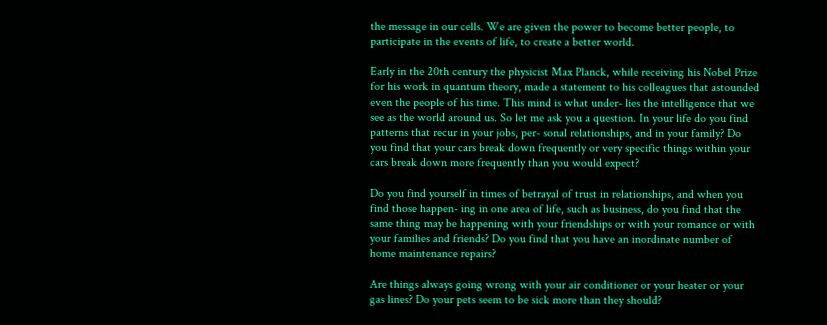the message in our cells. We are given the power to become better people, to participate in the events of life, to create a better world.

Early in the 20th century the physicist Max Planck, while receiving his Nobel Prize for his work in quantum theory, made a statement to his colleagues that astounded even the people of his time. This mind is what under- lies the intelligence that we see as the world around us. So let me ask you a question. In your life do you find patterns that recur in your jobs, per- sonal relationships, and in your family? Do you find that your cars break down frequently or very specific things within your cars break down more frequently than you would expect?

Do you find yourself in times of betrayal of trust in relationships, and when you find those happen- ing in one area of life, such as business, do you find that the same thing may be happening with your friendships or with your romance or with your families and friends? Do you find that you have an inordinate number of home maintenance repairs?

Are things always going wrong with your air conditioner or your heater or your gas lines? Do your pets seem to be sick more than they should?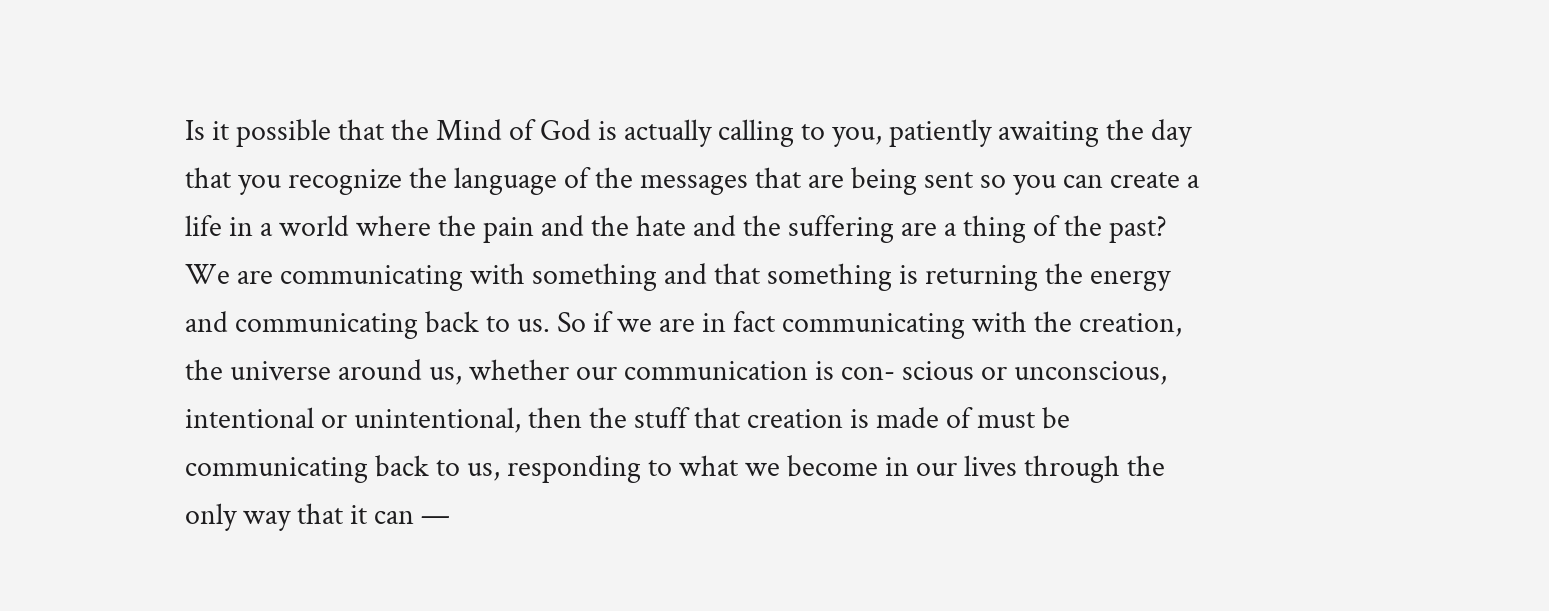Is it possible that the Mind of God is actually calling to you, patiently awaiting the day that you recognize the language of the messages that are being sent so you can create a life in a world where the pain and the hate and the suffering are a thing of the past? We are communicating with something and that something is returning the energy and communicating back to us. So if we are in fact communicating with the creation, the universe around us, whether our communication is con- scious or unconscious, intentional or unintentional, then the stuff that creation is made of must be communicating back to us, responding to what we become in our lives through the only way that it can —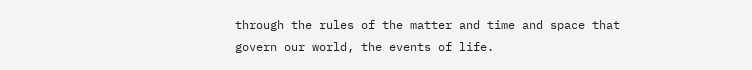through the rules of the matter and time and space that govern our world, the events of life.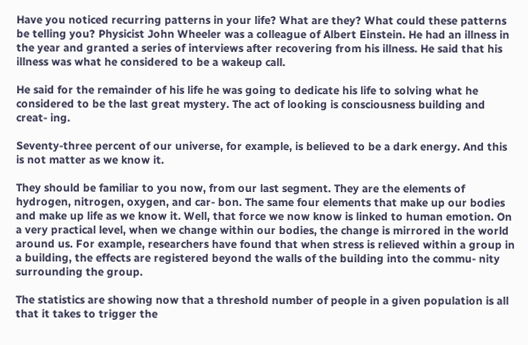Have you noticed recurring patterns in your life? What are they? What could these patterns be telling you? Physicist John Wheeler was a colleague of Albert Einstein. He had an illness in the year and granted a series of interviews after recovering from his illness. He said that his illness was what he considered to be a wakeup call.

He said for the remainder of his life he was going to dedicate his life to solving what he considered to be the last great mystery. The act of looking is consciousness building and creat- ing.

Seventy-three percent of our universe, for example, is believed to be a dark energy. And this is not matter as we know it.

They should be familiar to you now, from our last segment. They are the elements of hydrogen, nitrogen, oxygen, and car- bon. The same four elements that make up our bodies and make up life as we know it. Well, that force we now know is linked to human emotion. On a very practical level, when we change within our bodies, the change is mirrored in the world around us. For example, researchers have found that when stress is relieved within a group in a building, the effects are registered beyond the walls of the building into the commu- nity surrounding the group.

The statistics are showing now that a threshold number of people in a given population is all that it takes to trigger the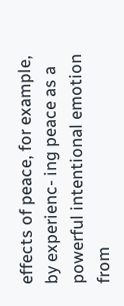effects of peace, for example, by experienc- ing peace as a powerful intentional emotion from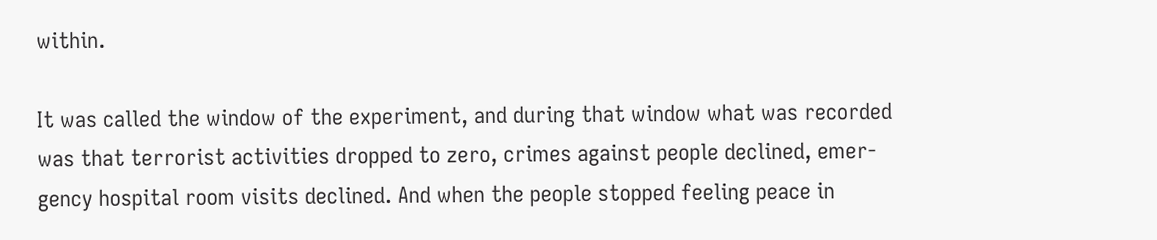within.

It was called the window of the experiment, and during that window what was recorded was that terrorist activities dropped to zero, crimes against people declined, emer- gency hospital room visits declined. And when the people stopped feeling peace in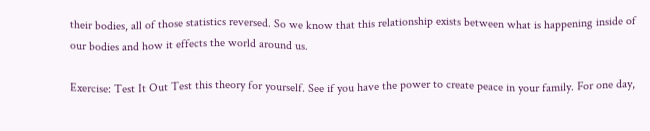their bodies, all of those statistics reversed. So we know that this relationship exists between what is happening inside of our bodies and how it effects the world around us.

Exercise: Test It Out Test this theory for yourself. See if you have the power to create peace in your family. For one day,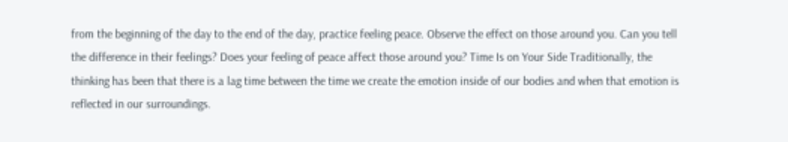from the beginning of the day to the end of the day, practice feeling peace. Observe the effect on those around you. Can you tell the difference in their feelings? Does your feeling of peace affect those around you? Time Is on Your Side Traditionally, the thinking has been that there is a lag time between the time we create the emotion inside of our bodies and when that emotion is reflected in our surroundings.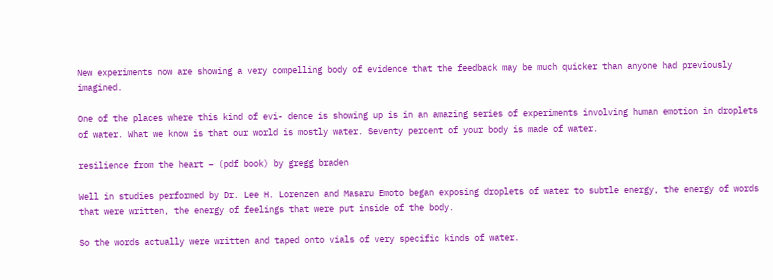New experiments now are showing a very compelling body of evidence that the feedback may be much quicker than anyone had previously imagined.

One of the places where this kind of evi- dence is showing up is in an amazing series of experiments involving human emotion in droplets of water. What we know is that our world is mostly water. Seventy percent of your body is made of water.

resilience from the heart – (pdf book) by gregg braden

Well in studies performed by Dr. Lee H. Lorenzen and Masaru Emoto began exposing droplets of water to subtle energy, the energy of words that were written, the energy of feelings that were put inside of the body.

So the words actually were written and taped onto vials of very specific kinds of water.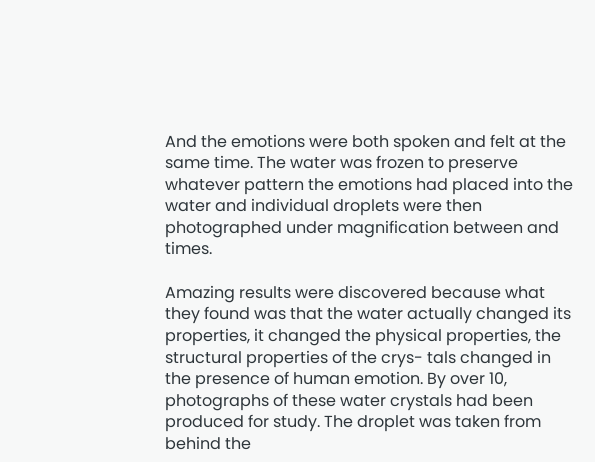And the emotions were both spoken and felt at the same time. The water was frozen to preserve whatever pattern the emotions had placed into the water and individual droplets were then photographed under magnification between and times.

Amazing results were discovered because what they found was that the water actually changed its properties, it changed the physical properties, the structural properties of the crys- tals changed in the presence of human emotion. By over 10, photographs of these water crystals had been produced for study. The droplet was taken from behind the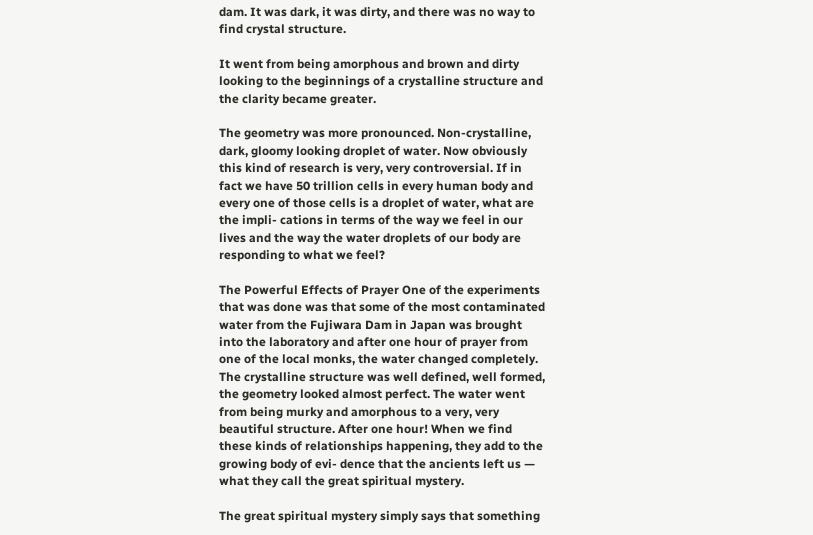dam. It was dark, it was dirty, and there was no way to find crystal structure.

It went from being amorphous and brown and dirty looking to the beginnings of a crystalline structure and the clarity became greater.

The geometry was more pronounced. Non-crystalline, dark, gloomy looking droplet of water. Now obviously this kind of research is very, very controversial. If in fact we have 50 trillion cells in every human body and every one of those cells is a droplet of water, what are the impli- cations in terms of the way we feel in our lives and the way the water droplets of our body are responding to what we feel?

The Powerful Effects of Prayer One of the experiments that was done was that some of the most contaminated water from the Fujiwara Dam in Japan was brought into the laboratory and after one hour of prayer from one of the local monks, the water changed completely. The crystalline structure was well defined, well formed, the geometry looked almost perfect. The water went from being murky and amorphous to a very, very beautiful structure. After one hour! When we find these kinds of relationships happening, they add to the growing body of evi- dence that the ancients left us — what they call the great spiritual mystery.

The great spiritual mystery simply says that something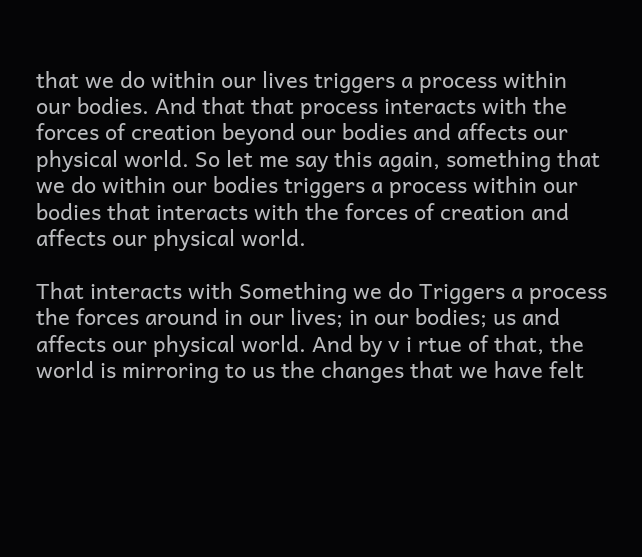that we do within our lives triggers a process within our bodies. And that that process interacts with the forces of creation beyond our bodies and affects our physical world. So let me say this again, something that we do within our bodies triggers a process within our bodies that interacts with the forces of creation and affects our physical world.

That interacts with Something we do Triggers a process the forces around in our lives; in our bodies; us and affects our physical world. And by v i rtue of that, the world is mirroring to us the changes that we have felt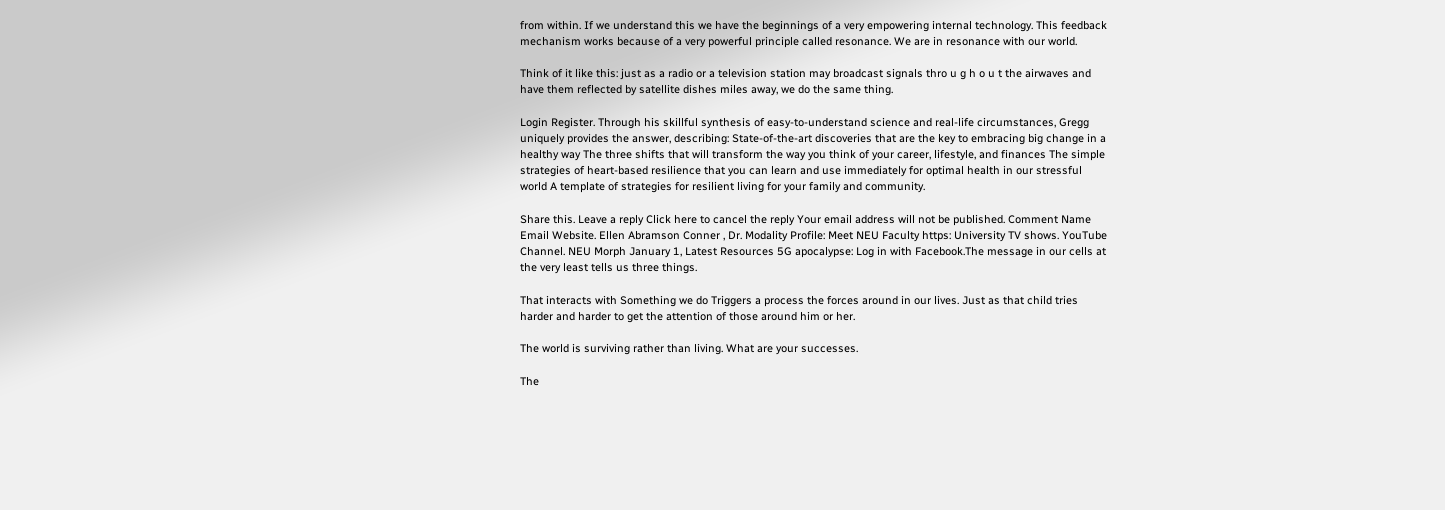from within. If we understand this we have the beginnings of a very empowering internal technology. This feedback mechanism works because of a very powerful principle called resonance. We are in resonance with our world.

Think of it like this: just as a radio or a television station may broadcast signals thro u g h o u t the airwaves and have them reflected by satellite dishes miles away, we do the same thing.

Login Register. Through his skillful synthesis of easy-to-understand science and real-life circumstances, Gregg uniquely provides the answer, describing: State-of-the-art discoveries that are the key to embracing big change in a healthy way The three shifts that will transform the way you think of your career, lifestyle, and finances The simple strategies of heart-based resilience that you can learn and use immediately for optimal health in our stressful world A template of strategies for resilient living for your family and community.

Share this. Leave a reply Click here to cancel the reply Your email address will not be published. Comment Name Email Website. Ellen Abramson Conner , Dr. Modality Profile: Meet NEU Faculty https: University TV shows. YouTube Channel. NEU Morph January 1, Latest Resources 5G apocalypse: Log in with Facebook.The message in our cells at the very least tells us three things.

That interacts with Something we do Triggers a process the forces around in our lives. Just as that child tries harder and harder to get the attention of those around him or her.

The world is surviving rather than living. What are your successes.

The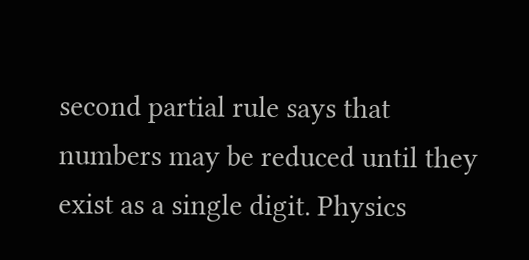second partial rule says that numbers may be reduced until they exist as a single digit. Physics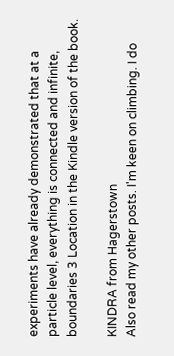experiments have already demonstrated that at a particle level, everything is connected and infinite, boundaries 3 Location in the Kindle version of the book.

KINDRA from Hagerstown
Also read my other posts. I'm keen on climbing. I do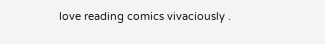love reading comics vivaciously .